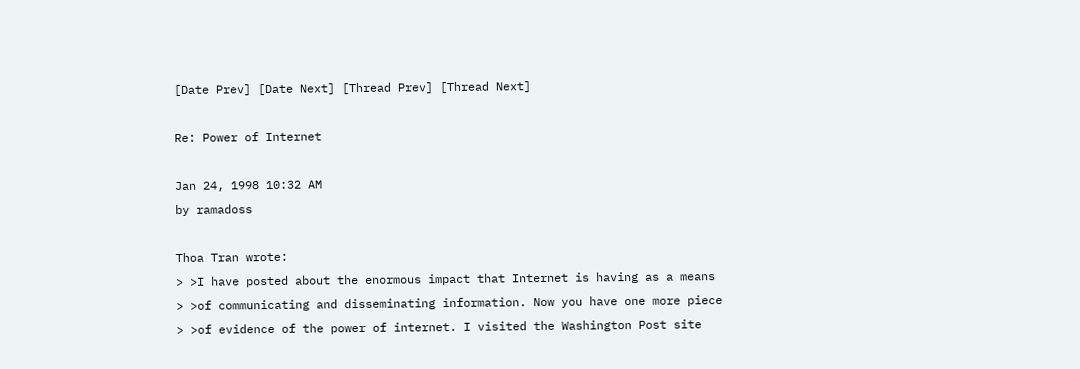[Date Prev] [Date Next] [Thread Prev] [Thread Next]

Re: Power of Internet

Jan 24, 1998 10:32 AM
by ramadoss

Thoa Tran wrote:
> >I have posted about the enormous impact that Internet is having as a means
> >of communicating and disseminating information. Now you have one more piece
> >of evidence of the power of internet. I visited the Washington Post site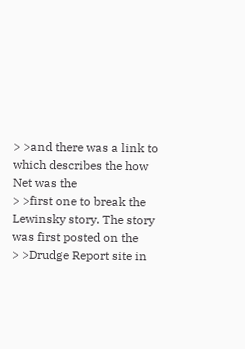> >and there was a link to which describes the how Net was the
> >first one to break the Lewinsky story. The story was first posted on the
> >Drudge Report site in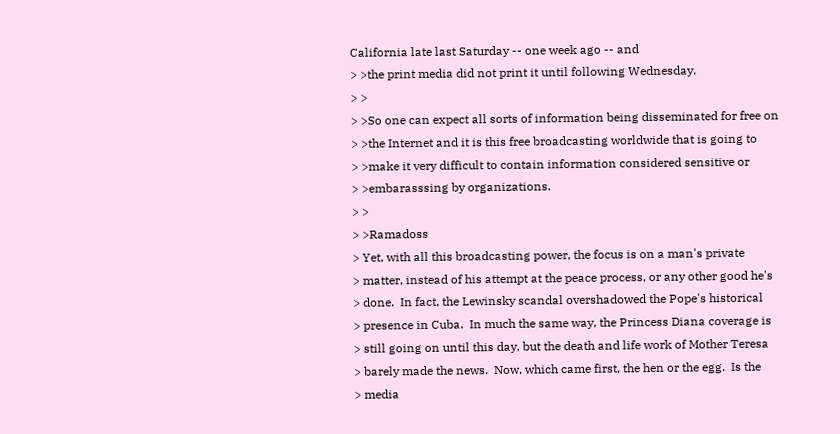California late last Saturday -- one week ago -- and
> >the print media did not print it until following Wednesday.
> >
> >So one can expect all sorts of information being disseminated for free on
> >the Internet and it is this free broadcasting worldwide that is going to
> >make it very difficult to contain information considered sensitive or
> >embarasssing by organizations.
> >
> >Ramadoss
> Yet, with all this broadcasting power, the focus is on a man's private
> matter, instead of his attempt at the peace process, or any other good he's
> done.  In fact, the Lewinsky scandal overshadowed the Pope's historical
> presence in Cuba.  In much the same way, the Princess Diana coverage is
> still going on until this day, but the death and life work of Mother Teresa
> barely made the news.  Now, which came first, the hen or the egg.  Is the
> media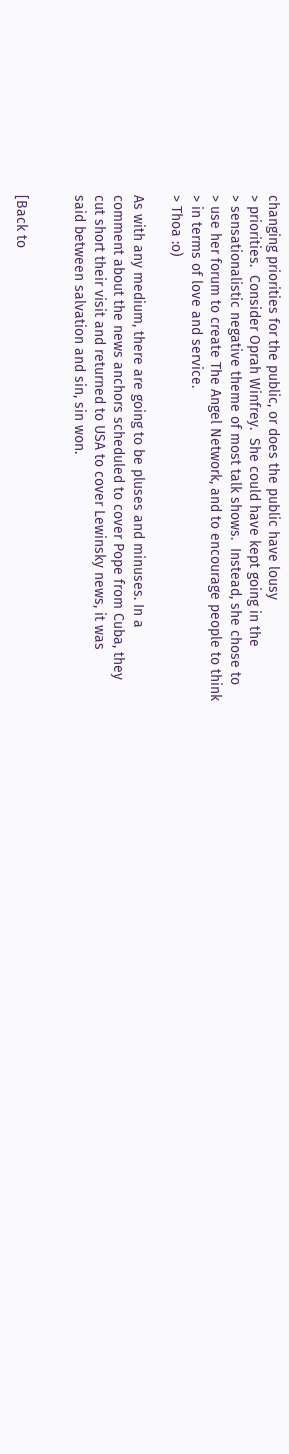changing priorities for the public, or does the public have lousy
> priorities.  Consider Oprah Winfrey.  She could have kept going in the
> sensationalistic negative theme of most talk shows.  Instead, she chose to
> use her forum to create The Angel Network, and to encourage people to think
> in terms of love and service.
> Thoa :o)

As with any medium, there are going to be pluses and minuses. In a
comment about the news anchors scheduled to cover Pope from Cuba, they
cut short their visit and returned to USA to cover Lewinsky news, it was
said between salvation and sin, sin won.


[Back to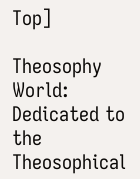Top]

Theosophy World: Dedicated to the Theosophical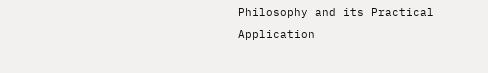Philosophy and its Practical Application